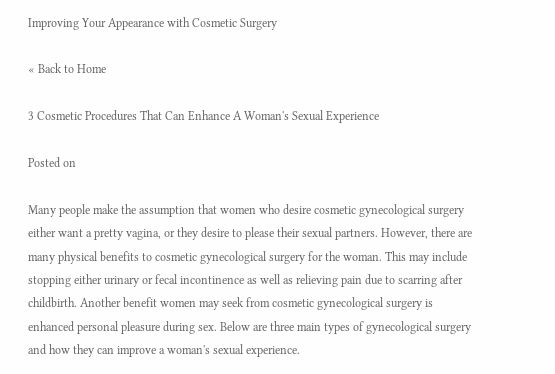Improving Your Appearance with Cosmetic Surgery

« Back to Home

3 Cosmetic Procedures That Can Enhance A Woman's Sexual Experience

Posted on

Many people make the assumption that women who desire cosmetic gynecological surgery either want a pretty vagina, or they desire to please their sexual partners. However, there are many physical benefits to cosmetic gynecological surgery for the woman. This may include stopping either urinary or fecal incontinence as well as relieving pain due to scarring after childbirth. Another benefit women may seek from cosmetic gynecological surgery is enhanced personal pleasure during sex. Below are three main types of gynecological surgery and how they can improve a woman's sexual experience.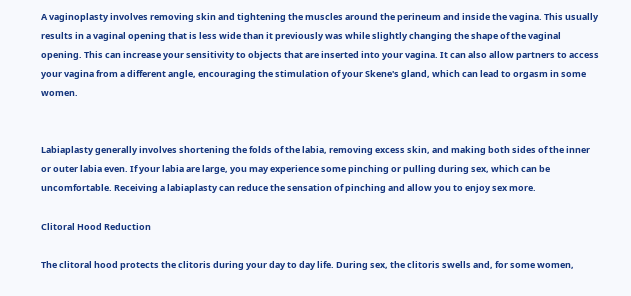A vaginoplasty involves removing skin and tightening the muscles around the perineum and inside the vagina. This usually results in a vaginal opening that is less wide than it previously was while slightly changing the shape of the vaginal opening. This can increase your sensitivity to objects that are inserted into your vagina. It can also allow partners to access your vagina from a different angle, encouraging the stimulation of your Skene's gland, which can lead to orgasm in some women.


Labiaplasty generally involves shortening the folds of the labia, removing excess skin, and making both sides of the inner or outer labia even. If your labia are large, you may experience some pinching or pulling during sex, which can be uncomfortable. Receiving a labiaplasty can reduce the sensation of pinching and allow you to enjoy sex more.

Clitoral Hood Reduction

The clitoral hood protects the clitoris during your day to day life. During sex, the clitoris swells and, for some women,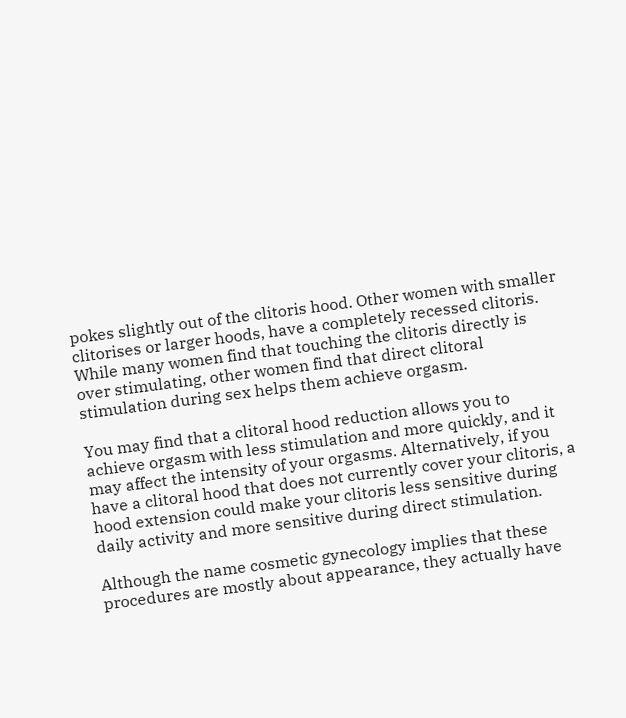pokes slightly out of the clitoris hood. Other women with smaller clitorises or larger hoods, have a completely recessed clitoris. While many women find that touching the clitoris directly is over stimulating, other women find that direct clitoral stimulation during sex helps them achieve orgasm.

You may find that a clitoral hood reduction allows you to achieve orgasm with less stimulation and more quickly, and it may affect the intensity of your orgasms. Alternatively, if you have a clitoral hood that does not currently cover your clitoris, a hood extension could make your clitoris less sensitive during daily activity and more sensitive during direct stimulation.

Although the name cosmetic gynecology implies that these procedures are mostly about appearance, they actually have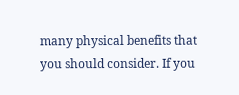many physical benefits that you should consider. If you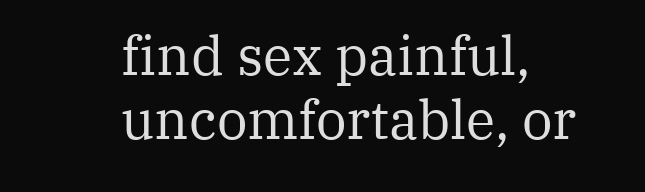find sex painful, uncomfortable, or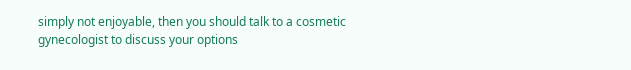simply not enjoyable, then you should talk to a cosmetic gynecologist to discuss your options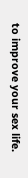to improve your sex life.